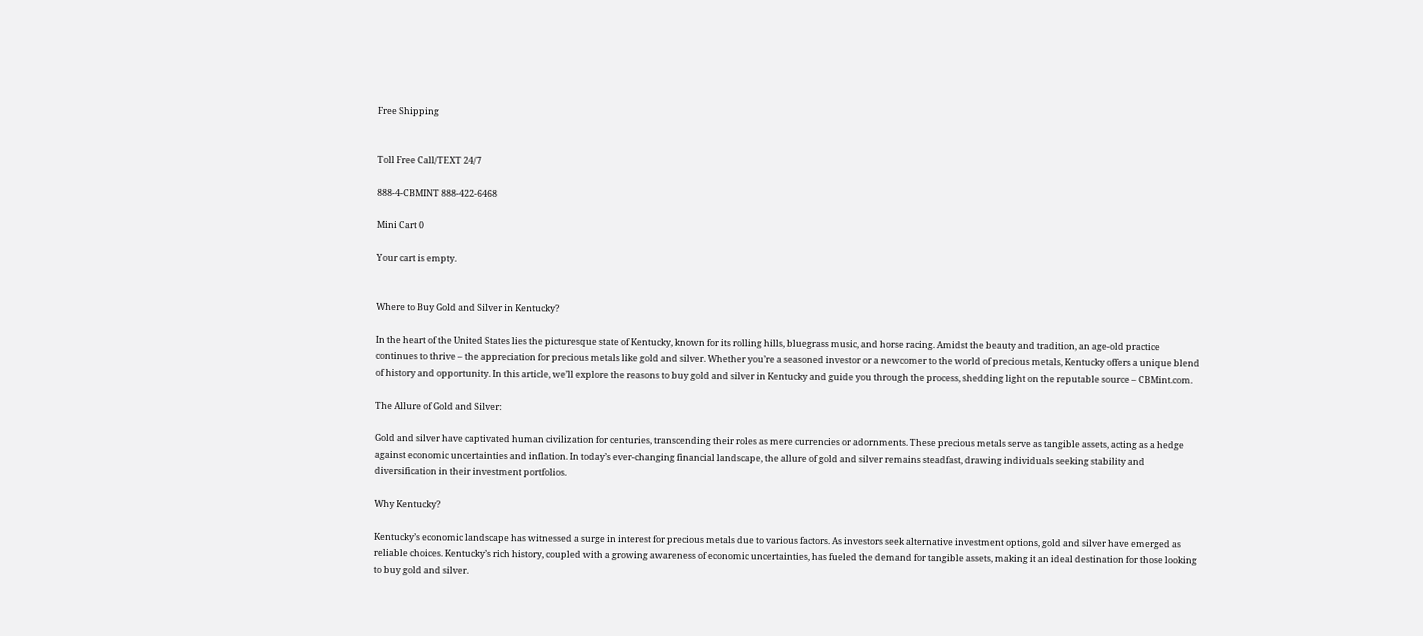Free Shipping


Toll Free Call/TEXT 24/7

888-4-CBMINT 888-422-6468

Mini Cart 0

Your cart is empty.


Where to Buy Gold and Silver in Kentucky?

In the heart of the United States lies the picturesque state of Kentucky, known for its rolling hills, bluegrass music, and horse racing. Amidst the beauty and tradition, an age-old practice continues to thrive – the appreciation for precious metals like gold and silver. Whether you’re a seasoned investor or a newcomer to the world of precious metals, Kentucky offers a unique blend of history and opportunity. In this article, we’ll explore the reasons to buy gold and silver in Kentucky and guide you through the process, shedding light on the reputable source – CBMint.com.

The Allure of Gold and Silver:

Gold and silver have captivated human civilization for centuries, transcending their roles as mere currencies or adornments. These precious metals serve as tangible assets, acting as a hedge against economic uncertainties and inflation. In today’s ever-changing financial landscape, the allure of gold and silver remains steadfast, drawing individuals seeking stability and diversification in their investment portfolios.

Why Kentucky?

Kentucky’s economic landscape has witnessed a surge in interest for precious metals due to various factors. As investors seek alternative investment options, gold and silver have emerged as reliable choices. Kentucky’s rich history, coupled with a growing awareness of economic uncertainties, has fueled the demand for tangible assets, making it an ideal destination for those looking to buy gold and silver.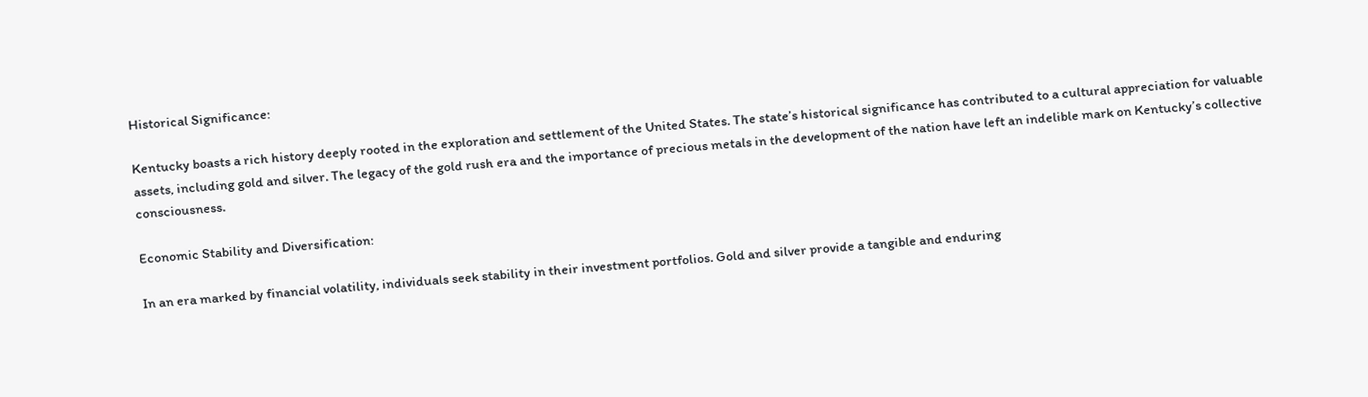Historical Significance:

Kentucky boasts a rich history deeply rooted in the exploration and settlement of the United States. The state’s historical significance has contributed to a cultural appreciation for valuable assets, including gold and silver. The legacy of the gold rush era and the importance of precious metals in the development of the nation have left an indelible mark on Kentucky’s collective consciousness.

Economic Stability and Diversification:

In an era marked by financial volatility, individuals seek stability in their investment portfolios. Gold and silver provide a tangible and enduring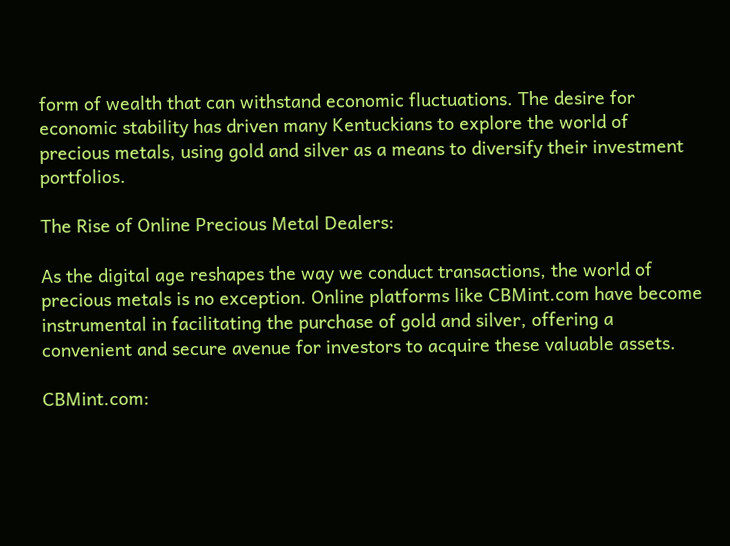form of wealth that can withstand economic fluctuations. The desire for economic stability has driven many Kentuckians to explore the world of precious metals, using gold and silver as a means to diversify their investment portfolios.

The Rise of Online Precious Metal Dealers:

As the digital age reshapes the way we conduct transactions, the world of precious metals is no exception. Online platforms like CBMint.com have become instrumental in facilitating the purchase of gold and silver, offering a convenient and secure avenue for investors to acquire these valuable assets.

CBMint.com: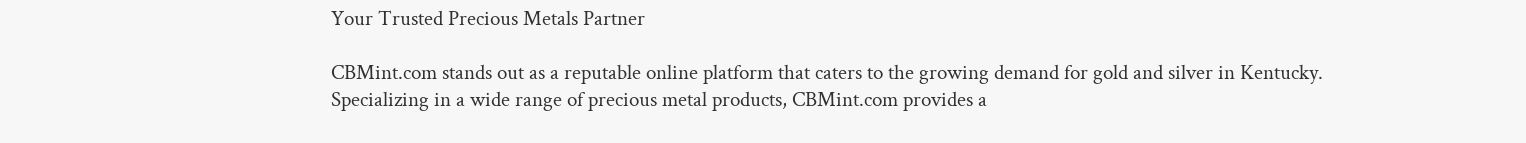Your Trusted Precious Metals Partner

CBMint.com stands out as a reputable online platform that caters to the growing demand for gold and silver in Kentucky. Specializing in a wide range of precious metal products, CBMint.com provides a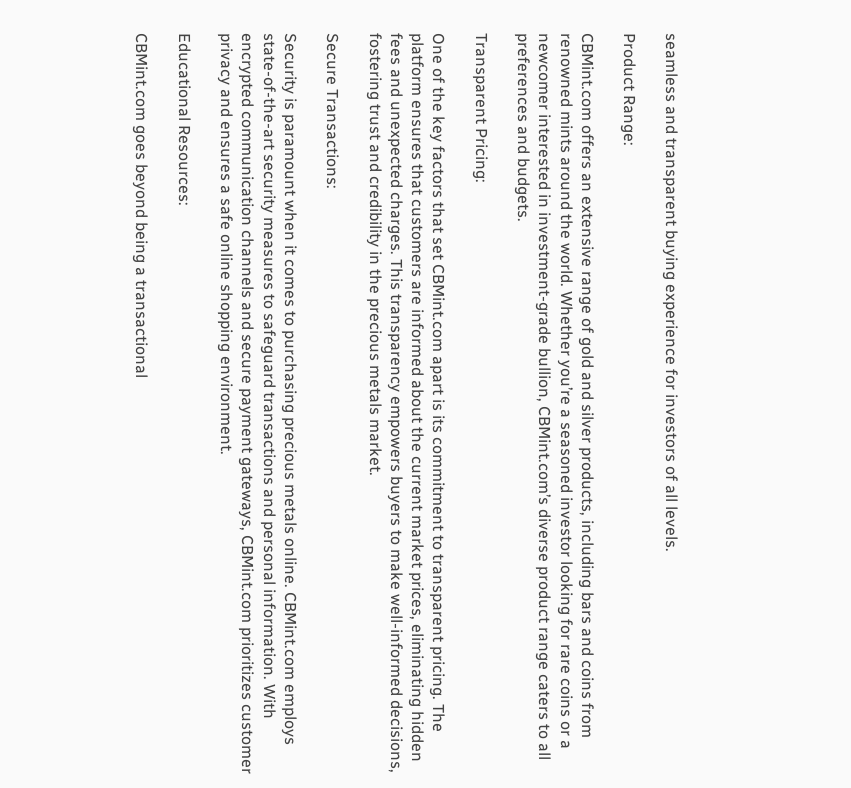seamless and transparent buying experience for investors of all levels.

Product Range:

CBMint.com offers an extensive range of gold and silver products, including bars and coins from renowned mints around the world. Whether you’re a seasoned investor looking for rare coins or a newcomer interested in investment-grade bullion, CBMint.com’s diverse product range caters to all preferences and budgets.

Transparent Pricing:

One of the key factors that set CBMint.com apart is its commitment to transparent pricing. The platform ensures that customers are informed about the current market prices, eliminating hidden fees and unexpected charges. This transparency empowers buyers to make well-informed decisions, fostering trust and credibility in the precious metals market.

Secure Transactions:

Security is paramount when it comes to purchasing precious metals online. CBMint.com employs state-of-the-art security measures to safeguard transactions and personal information. With encrypted communication channels and secure payment gateways, CBMint.com prioritizes customer privacy and ensures a safe online shopping environment.

Educational Resources:

CBMint.com goes beyond being a transactional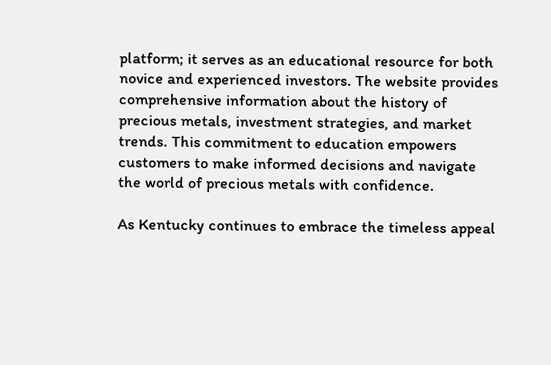platform; it serves as an educational resource for both novice and experienced investors. The website provides comprehensive information about the history of precious metals, investment strategies, and market trends. This commitment to education empowers customers to make informed decisions and navigate the world of precious metals with confidence.

As Kentucky continues to embrace the timeless appeal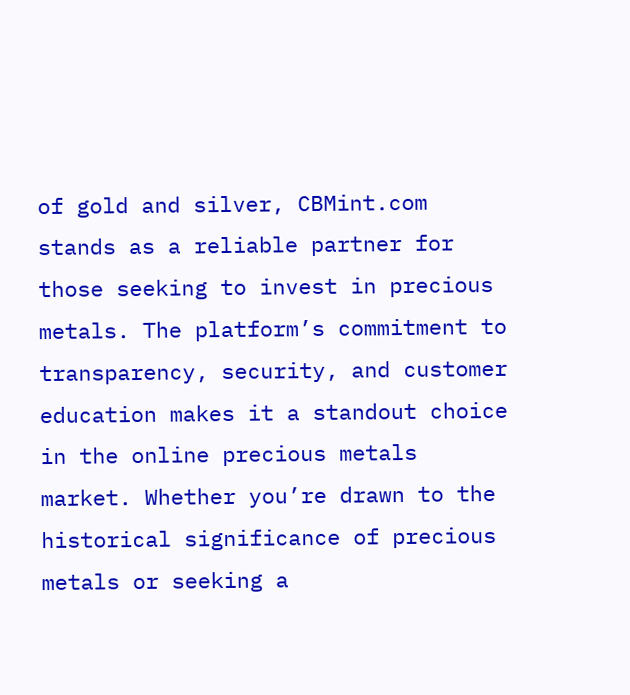of gold and silver, CBMint.com stands as a reliable partner for those seeking to invest in precious metals. The platform’s commitment to transparency, security, and customer education makes it a standout choice in the online precious metals market. Whether you’re drawn to the historical significance of precious metals or seeking a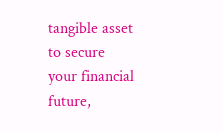tangible asset to secure your financial future,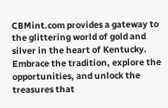CBMint.com provides a gateway to the glittering world of gold and silver in the heart of Kentucky. Embrace the tradition, explore the opportunities, and unlock the treasures that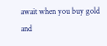await when you buy gold and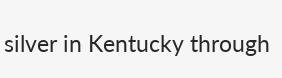silver in Kentucky through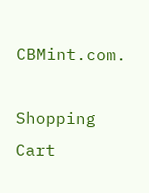CBMint.com.

Shopping Cart